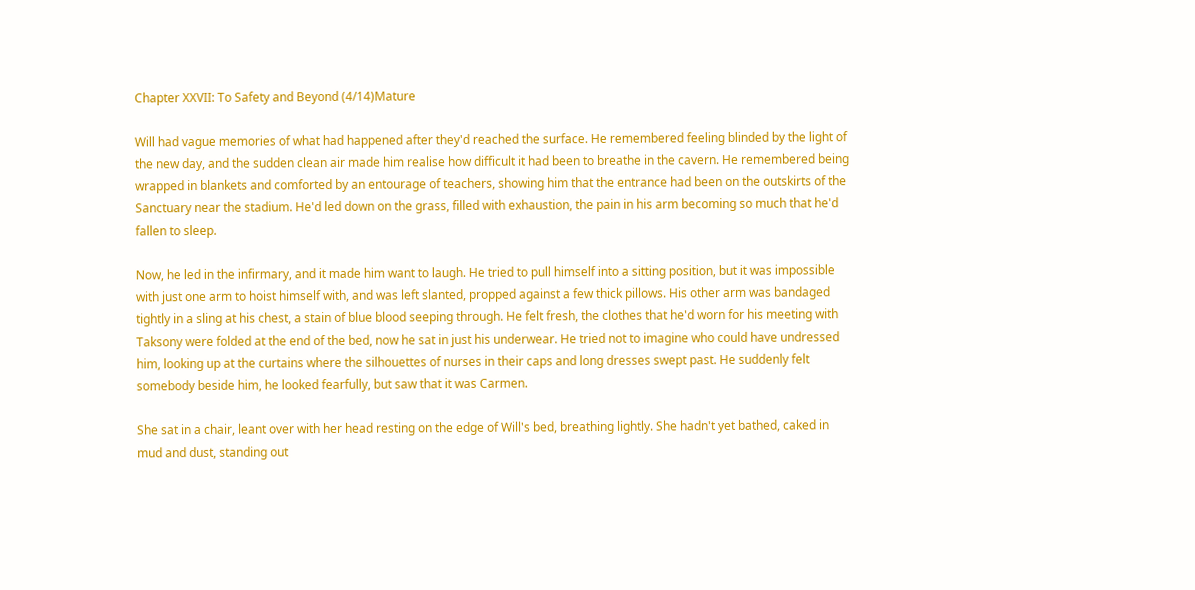Chapter XXVII: To Safety and Beyond (4/14)Mature

Will had vague memories of what had happened after they'd reached the surface. He remembered feeling blinded by the light of the new day, and the sudden clean air made him realise how difficult it had been to breathe in the cavern. He remembered being wrapped in blankets and comforted by an entourage of teachers, showing him that the entrance had been on the outskirts of the Sanctuary near the stadium. He'd led down on the grass, filled with exhaustion, the pain in his arm becoming so much that he'd fallen to sleep.

Now, he led in the infirmary, and it made him want to laugh. He tried to pull himself into a sitting position, but it was impossible with just one arm to hoist himself with, and was left slanted, propped against a few thick pillows. His other arm was bandaged tightly in a sling at his chest, a stain of blue blood seeping through. He felt fresh, the clothes that he'd worn for his meeting with Taksony were folded at the end of the bed, now he sat in just his underwear. He tried not to imagine who could have undressed him, looking up at the curtains where the silhouettes of nurses in their caps and long dresses swept past. He suddenly felt somebody beside him, he looked fearfully, but saw that it was Carmen.

She sat in a chair, leant over with her head resting on the edge of Will's bed, breathing lightly. She hadn't yet bathed, caked in mud and dust, standing out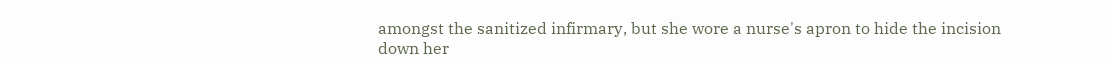amongst the sanitized infirmary, but she wore a nurse's apron to hide the incision down her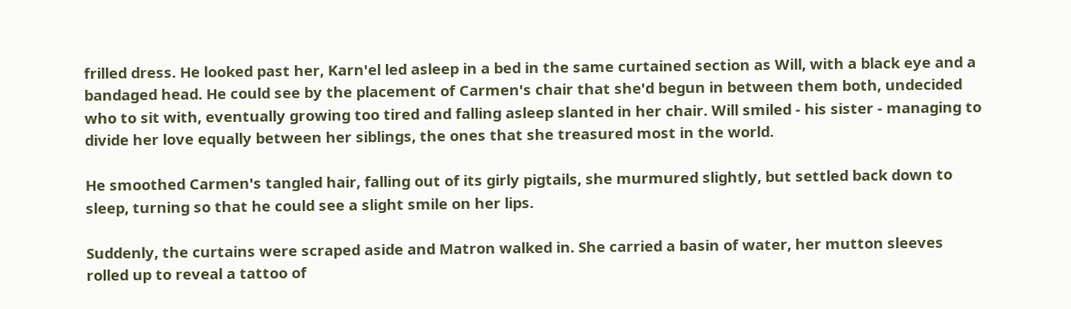frilled dress. He looked past her, Karn'el led asleep in a bed in the same curtained section as Will, with a black eye and a bandaged head. He could see by the placement of Carmen's chair that she'd begun in between them both, undecided who to sit with, eventually growing too tired and falling asleep slanted in her chair. Will smiled - his sister - managing to divide her love equally between her siblings, the ones that she treasured most in the world.

He smoothed Carmen's tangled hair, falling out of its girly pigtails, she murmured slightly, but settled back down to sleep, turning so that he could see a slight smile on her lips.

Suddenly, the curtains were scraped aside and Matron walked in. She carried a basin of water, her mutton sleeves rolled up to reveal a tattoo of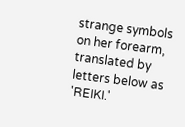strange symbols on her forearm, translated by letters below as 'REIKI.'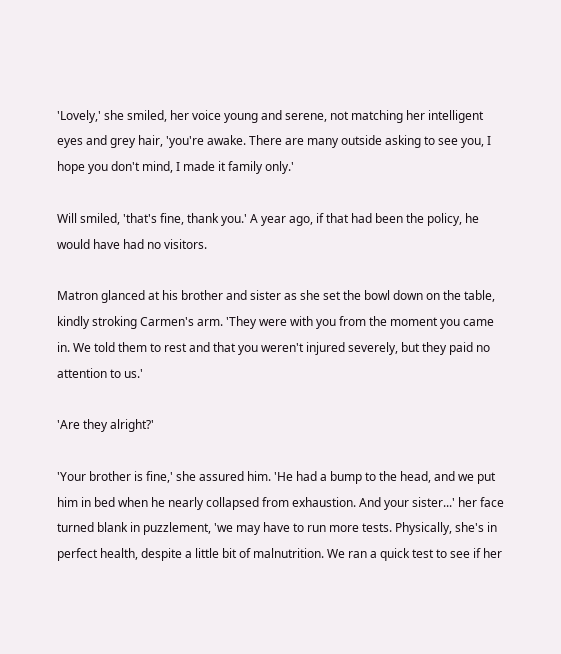'Lovely,' she smiled, her voice young and serene, not matching her intelligent eyes and grey hair, 'you're awake. There are many outside asking to see you, I hope you don't mind, I made it family only.'

Will smiled, 'that's fine, thank you.' A year ago, if that had been the policy, he would have had no visitors.

Matron glanced at his brother and sister as she set the bowl down on the table, kindly stroking Carmen's arm. 'They were with you from the moment you came in. We told them to rest and that you weren't injured severely, but they paid no attention to us.'

'Are they alright?'

'Your brother is fine,' she assured him. 'He had a bump to the head, and we put him in bed when he nearly collapsed from exhaustion. And your sister...' her face turned blank in puzzlement, 'we may have to run more tests. Physically, she's in perfect health, despite a little bit of malnutrition. We ran a quick test to see if her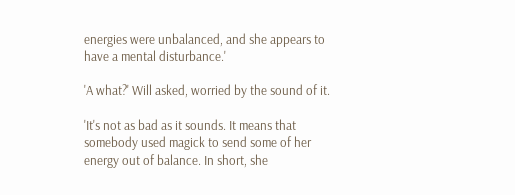energies were unbalanced, and she appears to have a mental disturbance.'

'A what?' Will asked, worried by the sound of it.

'It's not as bad as it sounds. It means that somebody used magick to send some of her energy out of balance. In short, she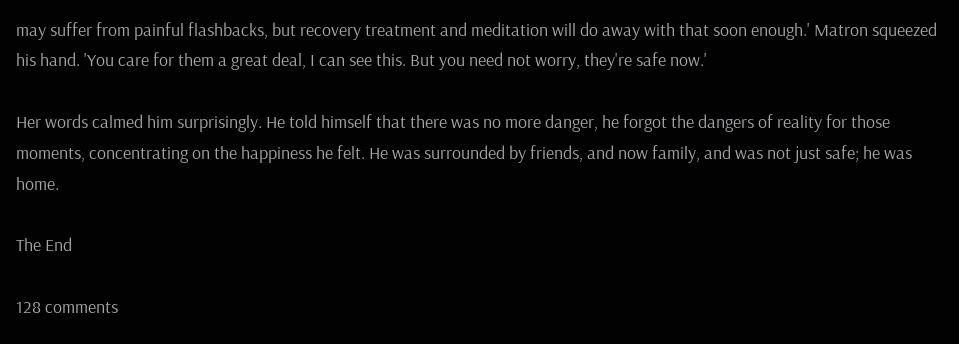may suffer from painful flashbacks, but recovery treatment and meditation will do away with that soon enough.' Matron squeezed his hand. 'You care for them a great deal, I can see this. But you need not worry, they're safe now.'

Her words calmed him surprisingly. He told himself that there was no more danger, he forgot the dangers of reality for those moments, concentrating on the happiness he felt. He was surrounded by friends, and now family, and was not just safe; he was home.

The End

128 comments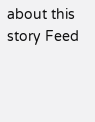about this story Feed